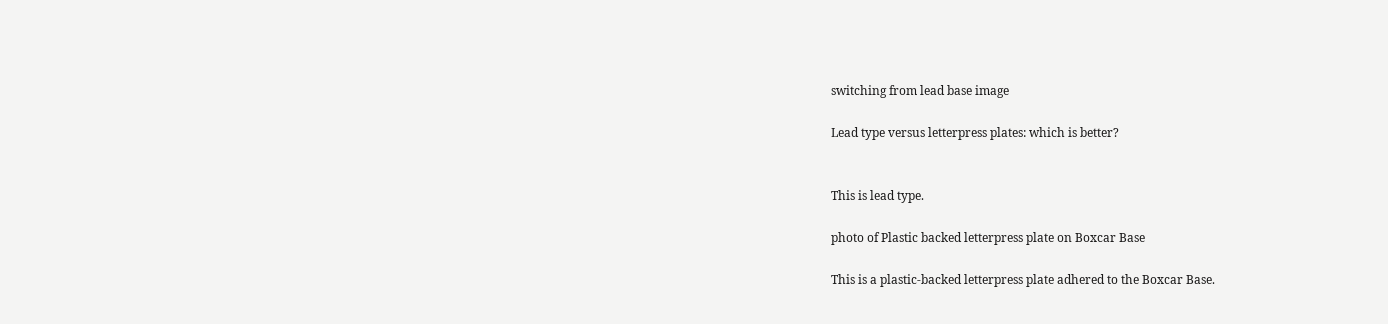switching from lead base image

Lead type versus letterpress plates: which is better?


This is lead type.

photo of Plastic backed letterpress plate on Boxcar Base

This is a plastic-backed letterpress plate adhered to the Boxcar Base.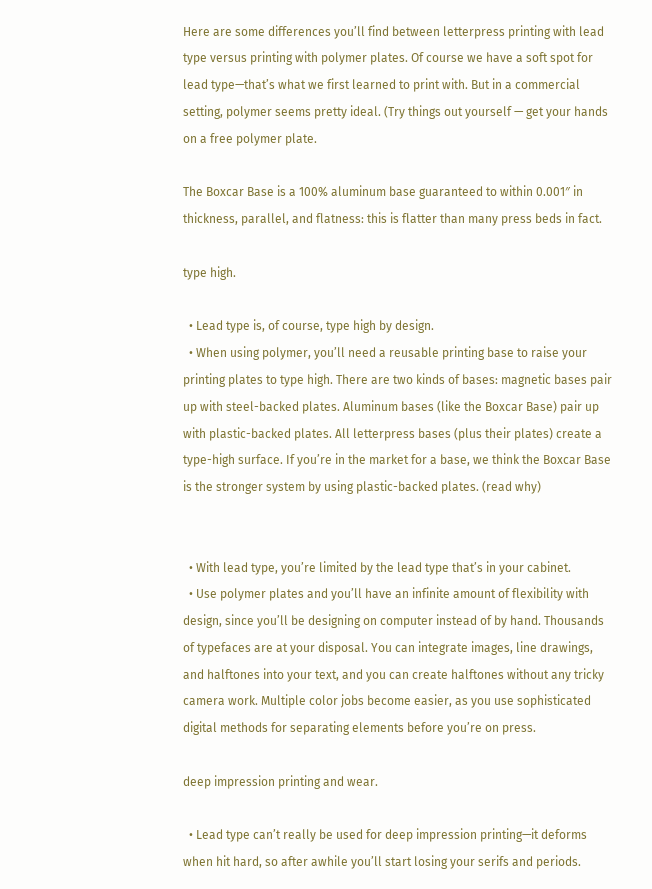Here are some differences you’ll find between letterpress printing with lead type versus printing with polymer plates. Of course we have a soft spot for lead type—that’s what we first learned to print with. But in a commercial setting, polymer seems pretty ideal. (Try things out yourself — get your hands on a free polymer plate.

The Boxcar Base is a 100% aluminum base guaranteed to within 0.001″ in thickness, parallel, and flatness: this is flatter than many press beds in fact.

type high.

  • Lead type is, of course, type high by design.
  • When using polymer, you’ll need a reusable printing base to raise your printing plates to type high. There are two kinds of bases: magnetic bases pair up with steel-backed plates. Aluminum bases (like the Boxcar Base) pair up with plastic-backed plates. All letterpress bases (plus their plates) create a type-high surface. If you’re in the market for a base, we think the Boxcar Base is the stronger system by using plastic-backed plates. (read why)


  • With lead type, you’re limited by the lead type that’s in your cabinet.
  • Use polymer plates and you’ll have an infinite amount of flexibility with design, since you’ll be designing on computer instead of by hand. Thousands of typefaces are at your disposal. You can integrate images, line drawings, and halftones into your text, and you can create halftones without any tricky camera work. Multiple color jobs become easier, as you use sophisticated digital methods for separating elements before you’re on press.

deep impression printing and wear.

  • Lead type can’t really be used for deep impression printing—it deforms when hit hard, so after awhile you’ll start losing your serifs and periods.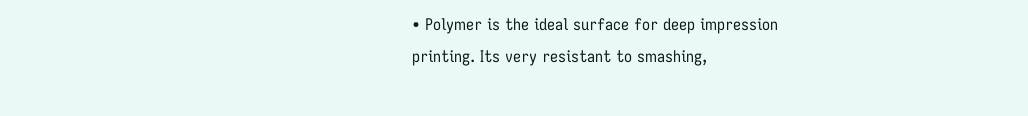• Polymer is the ideal surface for deep impression printing. Its very resistant to smashing,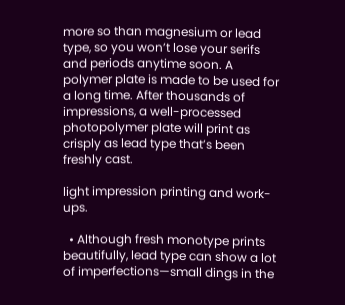more so than magnesium or lead type, so you won’t lose your serifs and periods anytime soon. A polymer plate is made to be used for a long time. After thousands of impressions, a well-processed photopolymer plate will print as crisply as lead type that’s been freshly cast.

light impression printing and work-ups.

  • Although fresh monotype prints beautifully, lead type can show a lot of imperfections—small dings in the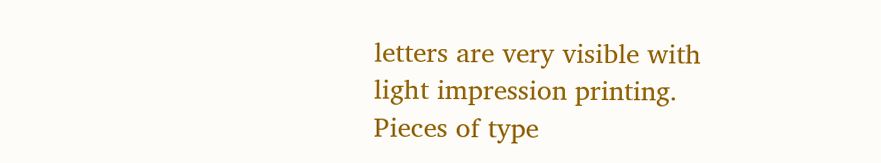letters are very visible with light impression printing. Pieces of type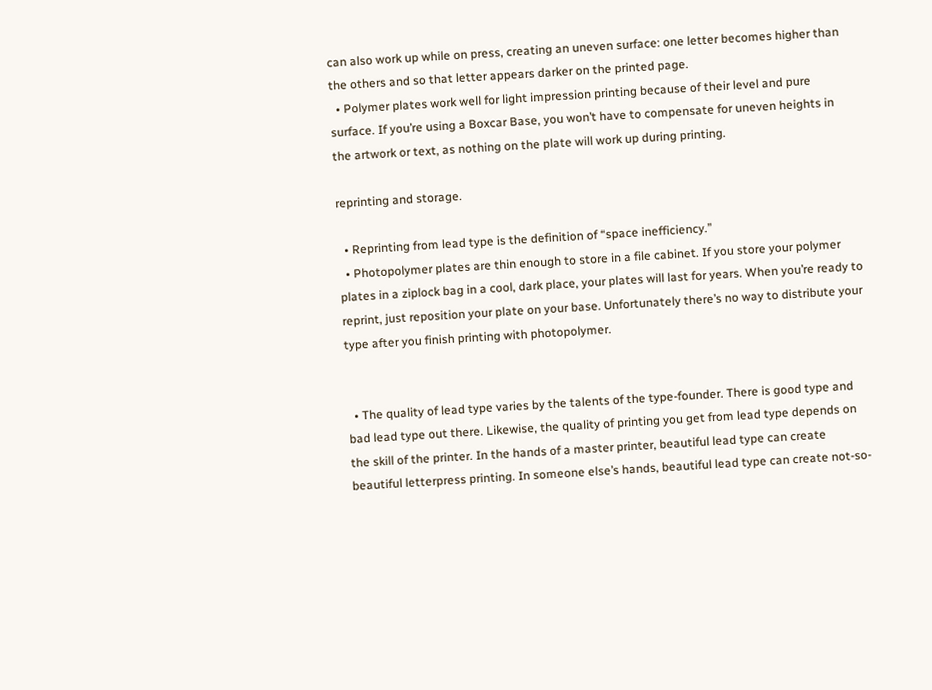can also work up while on press, creating an uneven surface: one letter becomes higher than the others and so that letter appears darker on the printed page.
  • Polymer plates work well for light impression printing because of their level and pure surface. If you’re using a Boxcar Base, you won’t have to compensate for uneven heights in the artwork or text, as nothing on the plate will work up during printing.

reprinting and storage.

  • Reprinting from lead type is the definition of “space inefficiency.”
  • Photopolymer plates are thin enough to store in a file cabinet. If you store your polymer plates in a ziplock bag in a cool, dark place, your plates will last for years. When you’re ready to reprint, just reposition your plate on your base. Unfortunately there’s no way to distribute your type after you finish printing with photopolymer.


  • The quality of lead type varies by the talents of the type-founder. There is good type and bad lead type out there. Likewise, the quality of printing you get from lead type depends on the skill of the printer. In the hands of a master printer, beautiful lead type can create beautiful letterpress printing. In someone else’s hands, beautiful lead type can create not-so-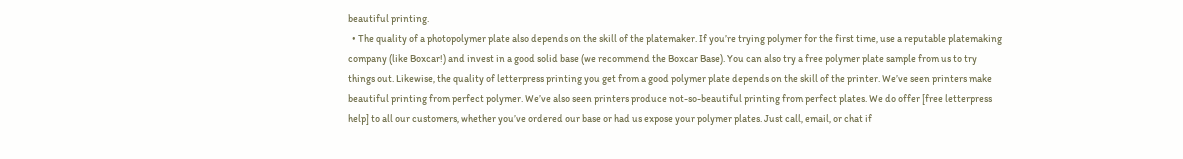beautiful printing.
  • The quality of a photopolymer plate also depends on the skill of the platemaker. If you’re trying polymer for the first time, use a reputable platemaking company (like Boxcar!) and invest in a good solid base (we recommend the Boxcar Base). You can also try a free polymer plate sample from us to try things out. Likewise, the quality of letterpress printing you get from a good polymer plate depends on the skill of the printer. We’ve seen printers make beautiful printing from perfect polymer. We’ve also seen printers produce not-so-beautiful printing from perfect plates. We do offer [free letterpress help] to all our customers, whether you’ve ordered our base or had us expose your polymer plates. Just call, email, or chat if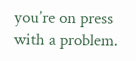you’re on press with a problem.